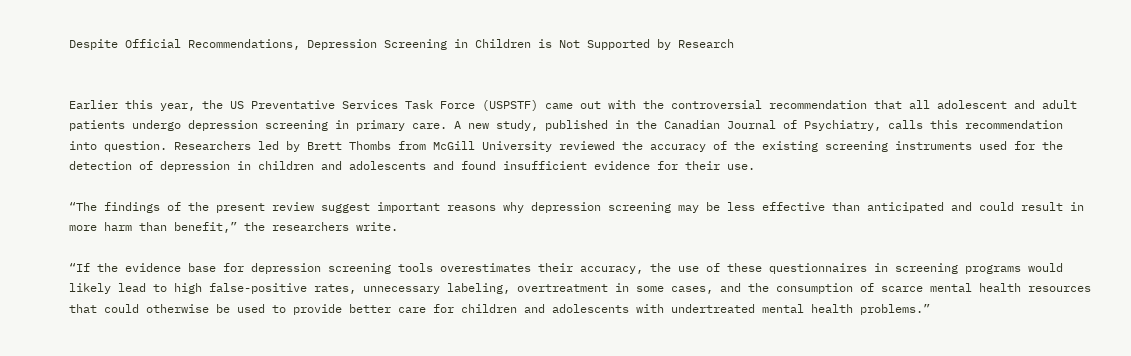Despite Official Recommendations, Depression Screening in Children is Not Supported by Research


Earlier this year, the US Preventative Services Task Force (USPSTF) came out with the controversial recommendation that all adolescent and adult patients undergo depression screening in primary care. A new study, published in the Canadian Journal of Psychiatry, calls this recommendation into question. Researchers led by Brett Thombs from McGill University reviewed the accuracy of the existing screening instruments used for the detection of depression in children and adolescents and found insufficient evidence for their use.

“The findings of the present review suggest important reasons why depression screening may be less effective than anticipated and could result in more harm than benefit,” the researchers write.

“If the evidence base for depression screening tools overestimates their accuracy, the use of these questionnaires in screening programs would likely lead to high false-positive rates, unnecessary labeling, overtreatment in some cases, and the consumption of scarce mental health resources that could otherwise be used to provide better care for children and adolescents with undertreated mental health problems.”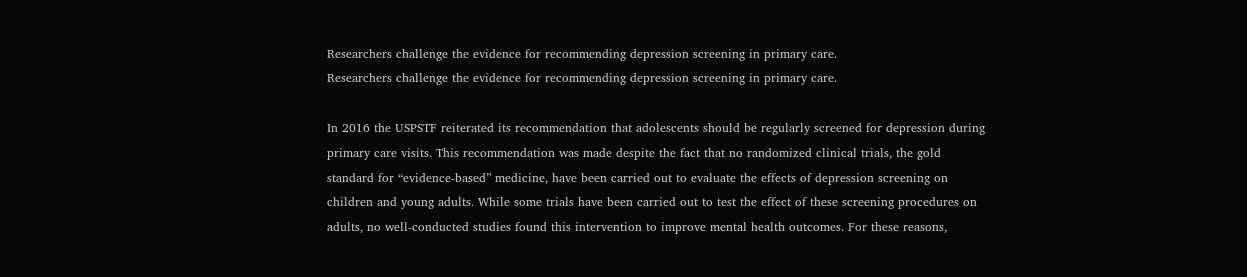Researchers challenge the evidence for recommending depression screening in primary care.
Researchers challenge the evidence for recommending depression screening in primary care.

In 2016 the USPSTF reiterated its recommendation that adolescents should be regularly screened for depression during primary care visits. This recommendation was made despite the fact that no randomized clinical trials, the gold standard for “evidence-based” medicine, have been carried out to evaluate the effects of depression screening on children and young adults. While some trials have been carried out to test the effect of these screening procedures on adults, no well-conducted studies found this intervention to improve mental health outcomes. For these reasons,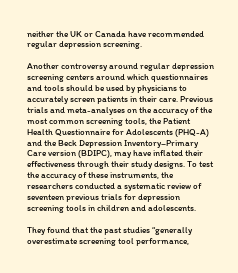neither the UK or Canada have recommended regular depression screening.

Another controversy around regular depression screening centers around which questionnaires and tools should be used by physicians to accurately screen patients in their care. Previous trials and meta-analyses on the accuracy of the most common screening tools, the Patient Health Questionnaire for Adolescents (PHQ-A) and the Beck Depression Inventory–Primary Care version (BDIPC), may have inflated their effectiveness through their study designs. To test the accuracy of these instruments, the researchers conducted a systematic review of seventeen previous trials for depression screening tools in children and adolescents.

They found that the past studies “generally overestimate screening tool performance,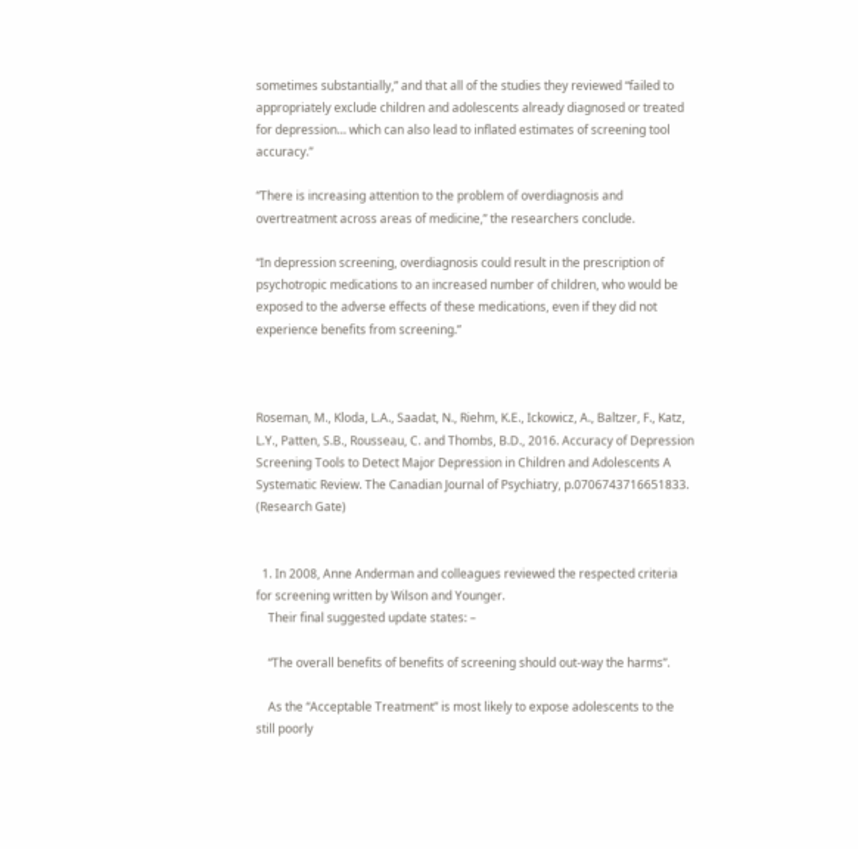sometimes substantially,” and that all of the studies they reviewed “failed to appropriately exclude children and adolescents already diagnosed or treated for depression… which can also lead to inflated estimates of screening tool accuracy.”

“There is increasing attention to the problem of overdiagnosis and overtreatment across areas of medicine,” the researchers conclude.

“In depression screening, overdiagnosis could result in the prescription of psychotropic medications to an increased number of children, who would be exposed to the adverse effects of these medications, even if they did not experience benefits from screening.”



Roseman, M., Kloda, L.A., Saadat, N., Riehm, K.E., Ickowicz, A., Baltzer, F., Katz, L.Y., Patten, S.B., Rousseau, C. and Thombs, B.D., 2016. Accuracy of Depression Screening Tools to Detect Major Depression in Children and Adolescents A Systematic Review. The Canadian Journal of Psychiatry, p.0706743716651833. (Research Gate)


  1. In 2008, Anne Anderman and colleagues reviewed the respected criteria for screening written by Wilson and Younger.
    Their final suggested update states: –

    “The overall benefits of benefits of screening should out-way the harms”.

    As the “Acceptable Treatment” is most likely to expose adolescents to the still poorly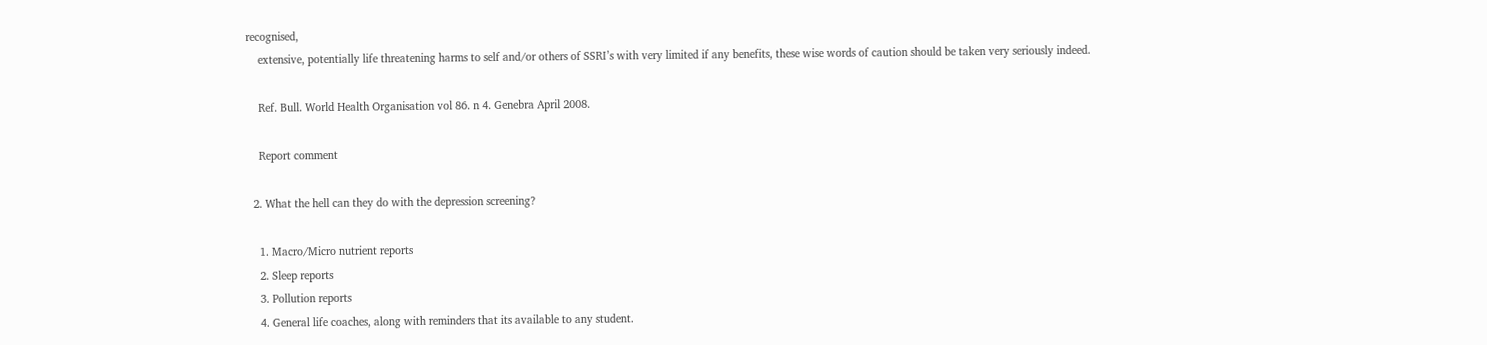recognised,
    extensive, potentially life threatening harms to self and/or others of SSRI’s with very limited if any benefits, these wise words of caution should be taken very seriously indeed.

    Ref. Bull. World Health Organisation vol 86. n 4. Genebra April 2008.

    Report comment

  2. What the hell can they do with the depression screening?

    1. Macro/Micro nutrient reports
    2. Sleep reports
    3. Pollution reports
    4. General life coaches, along with reminders that its available to any student.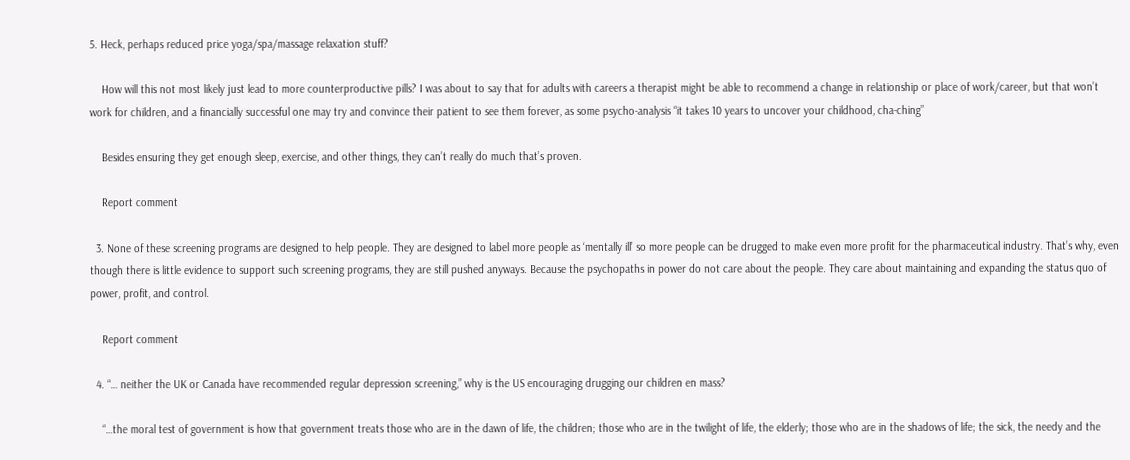5. Heck, perhaps reduced price yoga/spa/massage relaxation stuff?

    How will this not most likely just lead to more counterproductive pills? I was about to say that for adults with careers a therapist might be able to recommend a change in relationship or place of work/career, but that won’t work for children, and a financially successful one may try and convince their patient to see them forever, as some psycho-analysis “it takes 10 years to uncover your childhood, cha-ching”

    Besides ensuring they get enough sleep, exercise, and other things, they can’t really do much that’s proven.

    Report comment

  3. None of these screening programs are designed to help people. They are designed to label more people as ‘mentally ill’ so more people can be drugged to make even more profit for the pharmaceutical industry. That’s why, even though there is little evidence to support such screening programs, they are still pushed anyways. Because the psychopaths in power do not care about the people. They care about maintaining and expanding the status quo of power, profit, and control.

    Report comment

  4. “… neither the UK or Canada have recommended regular depression screening,” why is the US encouraging drugging our children en mass?

    “…the moral test of government is how that government treats those who are in the dawn of life, the children; those who are in the twilight of life, the elderly; those who are in the shadows of life; the sick, the needy and the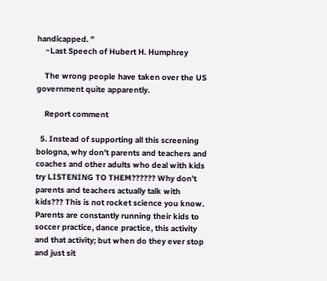handicapped. ”
    ~Last Speech of Hubert H. Humphrey

    The wrong people have taken over the US government quite apparently.

    Report comment

  5. Instead of supporting all this screening bologna, why don’t parents and teachers and coaches and other adults who deal with kids try LISTENING TO THEM?????? Why don’t parents and teachers actually talk with kids??? This is not rocket science you know. Parents are constantly running their kids to soccer practice, dance practice, this activity and that activity; but when do they ever stop and just sit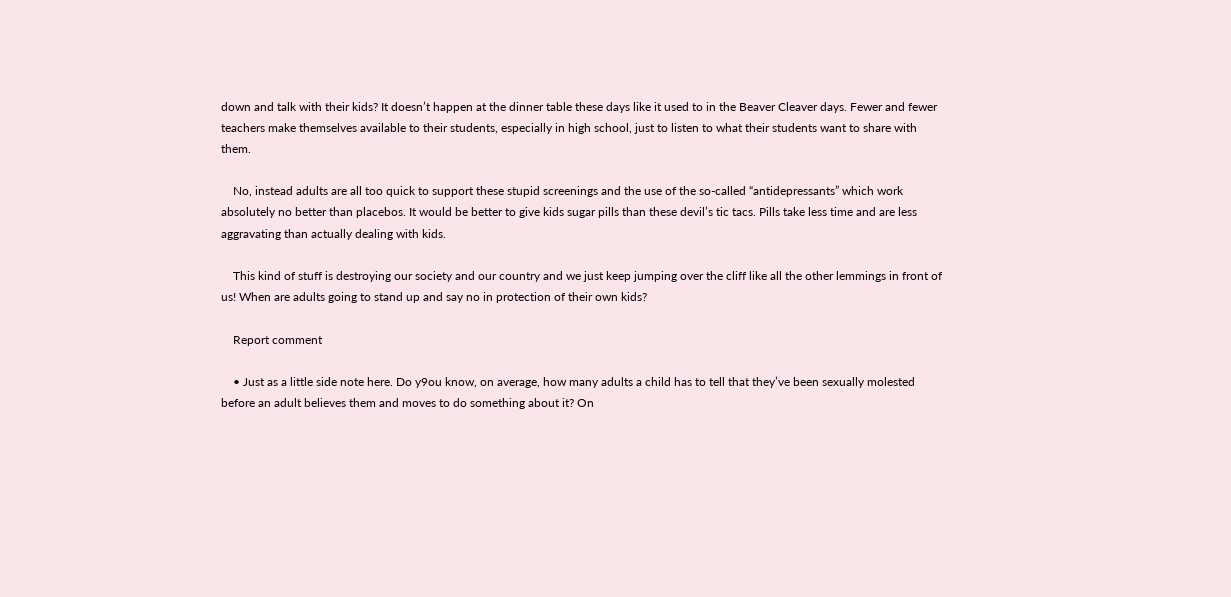down and talk with their kids? It doesn’t happen at the dinner table these days like it used to in the Beaver Cleaver days. Fewer and fewer teachers make themselves available to their students, especially in high school, just to listen to what their students want to share with them.

    No, instead adults are all too quick to support these stupid screenings and the use of the so-called “antidepressants” which work absolutely no better than placebos. It would be better to give kids sugar pills than these devil’s tic tacs. Pills take less time and are less aggravating than actually dealing with kids.

    This kind of stuff is destroying our society and our country and we just keep jumping over the cliff like all the other lemmings in front of us! When are adults going to stand up and say no in protection of their own kids?

    Report comment

    • Just as a little side note here. Do y9ou know, on average, how many adults a child has to tell that they’ve been sexually molested before an adult believes them and moves to do something about it? On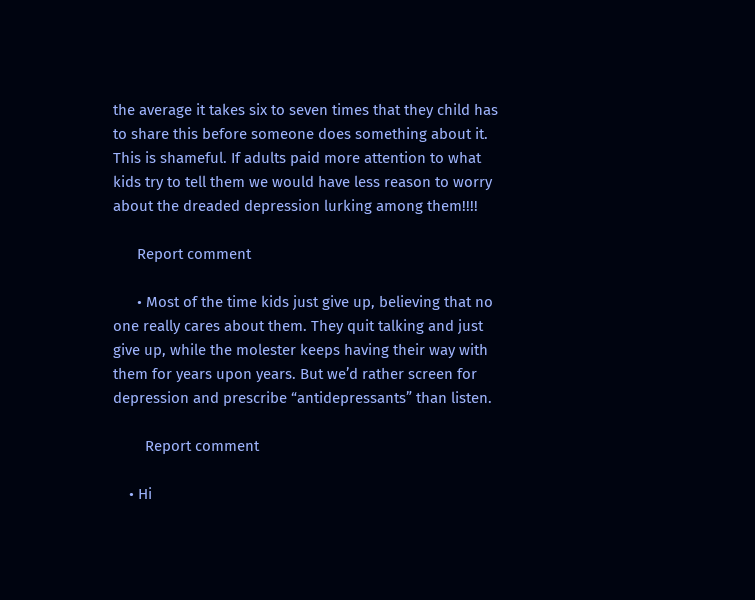the average it takes six to seven times that they child has to share this before someone does something about it. This is shameful. If adults paid more attention to what kids try to tell them we would have less reason to worry about the dreaded depression lurking among them!!!!

      Report comment

      • Most of the time kids just give up, believing that no one really cares about them. They quit talking and just give up, while the molester keeps having their way with them for years upon years. But we’d rather screen for depression and prescribe “antidepressants” than listen.

        Report comment

    • Hi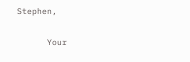Stephen,

      Your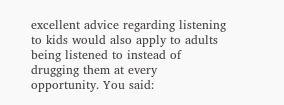excellent advice regarding listening to kids would also apply to adults being listened to instead of drugging them at every opportunity. You said: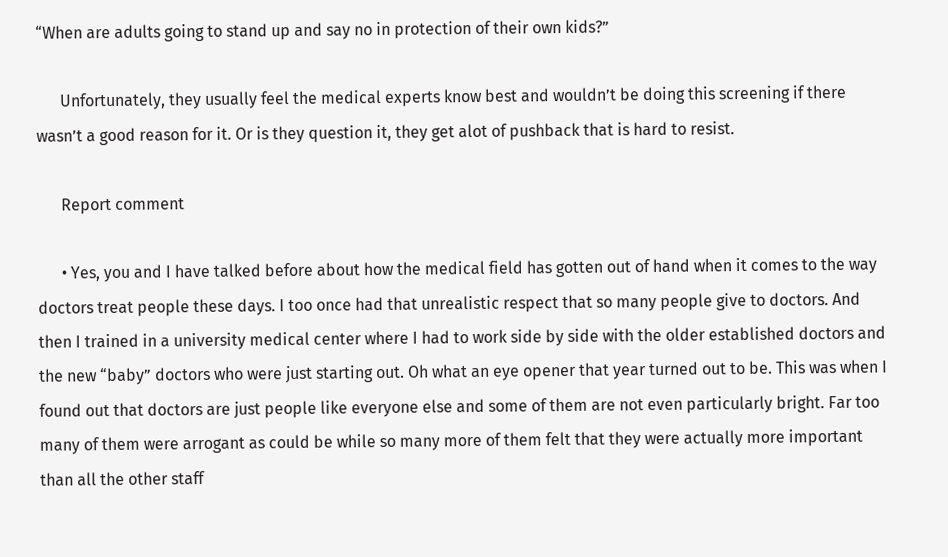“When are adults going to stand up and say no in protection of their own kids?”

      Unfortunately, they usually feel the medical experts know best and wouldn’t be doing this screening if there wasn’t a good reason for it. Or is they question it, they get alot of pushback that is hard to resist.

      Report comment

      • Yes, you and I have talked before about how the medical field has gotten out of hand when it comes to the way doctors treat people these days. I too once had that unrealistic respect that so many people give to doctors. And then I trained in a university medical center where I had to work side by side with the older established doctors and the new “baby” doctors who were just starting out. Oh what an eye opener that year turned out to be. This was when I found out that doctors are just people like everyone else and some of them are not even particularly bright. Far too many of them were arrogant as could be while so many more of them felt that they were actually more important than all the other staff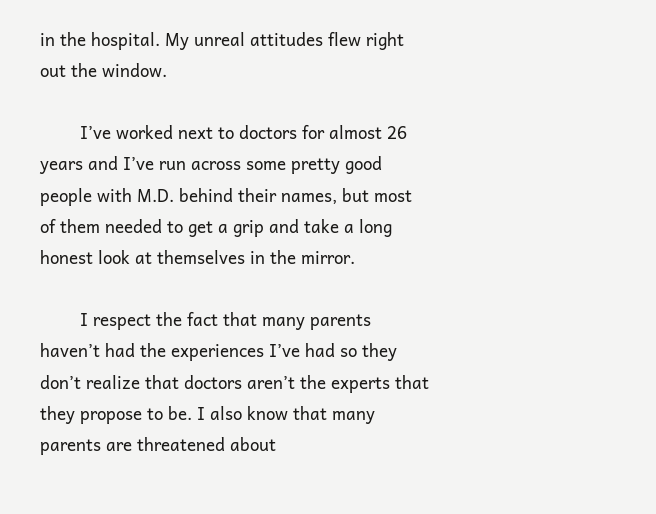in the hospital. My unreal attitudes flew right out the window.

        I’ve worked next to doctors for almost 26 years and I’ve run across some pretty good people with M.D. behind their names, but most of them needed to get a grip and take a long honest look at themselves in the mirror.

        I respect the fact that many parents haven’t had the experiences I’ve had so they don’t realize that doctors aren’t the experts that they propose to be. I also know that many parents are threatened about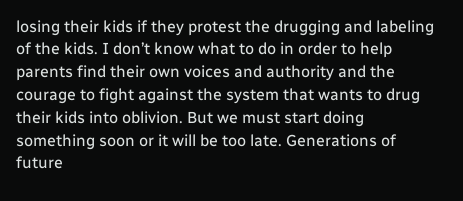losing their kids if they protest the drugging and labeling of the kids. I don’t know what to do in order to help parents find their own voices and authority and the courage to fight against the system that wants to drug their kids into oblivion. But we must start doing something soon or it will be too late. Generations of future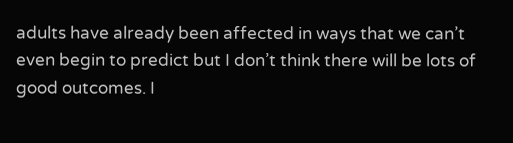adults have already been affected in ways that we can’t even begin to predict but I don’t think there will be lots of good outcomes. I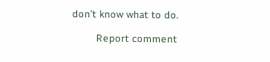don’t know what to do.

        Report comment